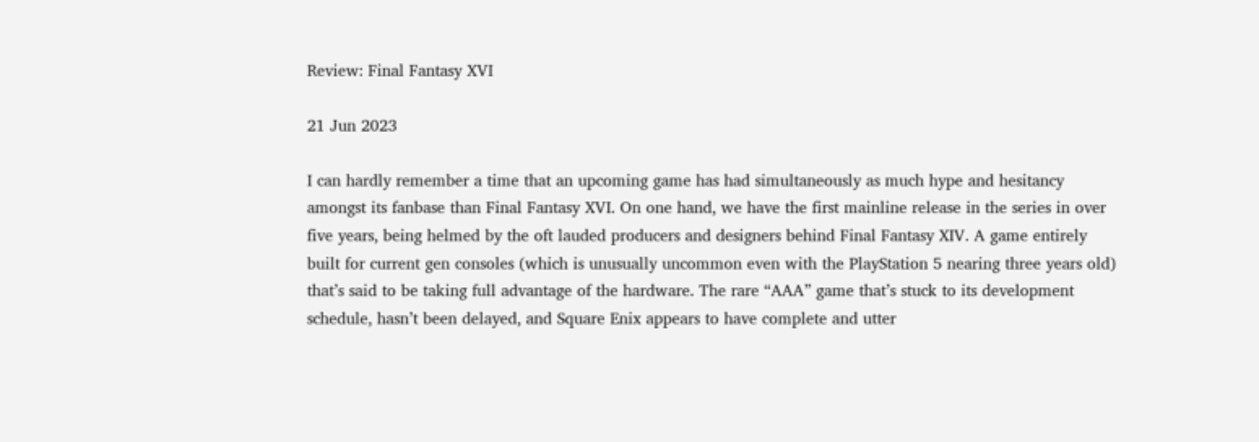Review: Final Fantasy XVI

21 Jun 2023

I can hardly remember a time that an upcoming game has had simultaneously as much hype and hesitancy amongst its fanbase than Final Fantasy XVI. On one hand, we have the first mainline release in the series in over five years, being helmed by the oft lauded producers and designers behind Final Fantasy XIV. A game entirely built for current gen consoles (which is unusually uncommon even with the PlayStation 5 nearing three years old) that’s said to be taking full advantage of the hardware. The rare “AAA” game that’s stuck to its development schedule, hasn’t been delayed, and Square Enix appears to have complete and utter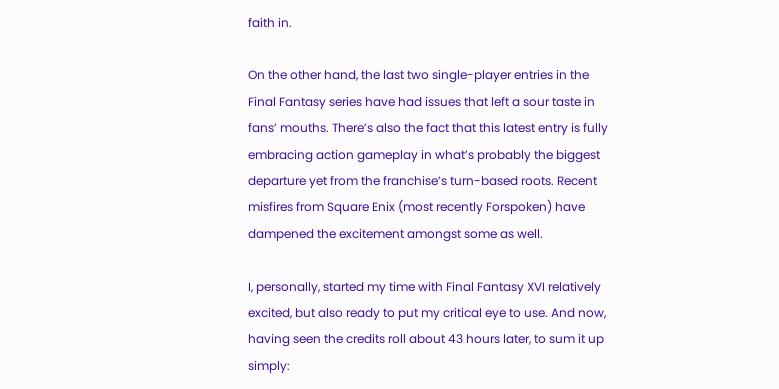faith in.

On the other hand, the last two single-player entries in the Final Fantasy series have had issues that left a sour taste in fans’ mouths. There’s also the fact that this latest entry is fully embracing action gameplay in what’s probably the biggest departure yet from the franchise’s turn-based roots. Recent misfires from Square Enix (most recently Forspoken) have dampened the excitement amongst some as well.

I, personally, started my time with Final Fantasy XVI relatively excited, but also ready to put my critical eye to use. And now, having seen the credits roll about 43 hours later, to sum it up simply: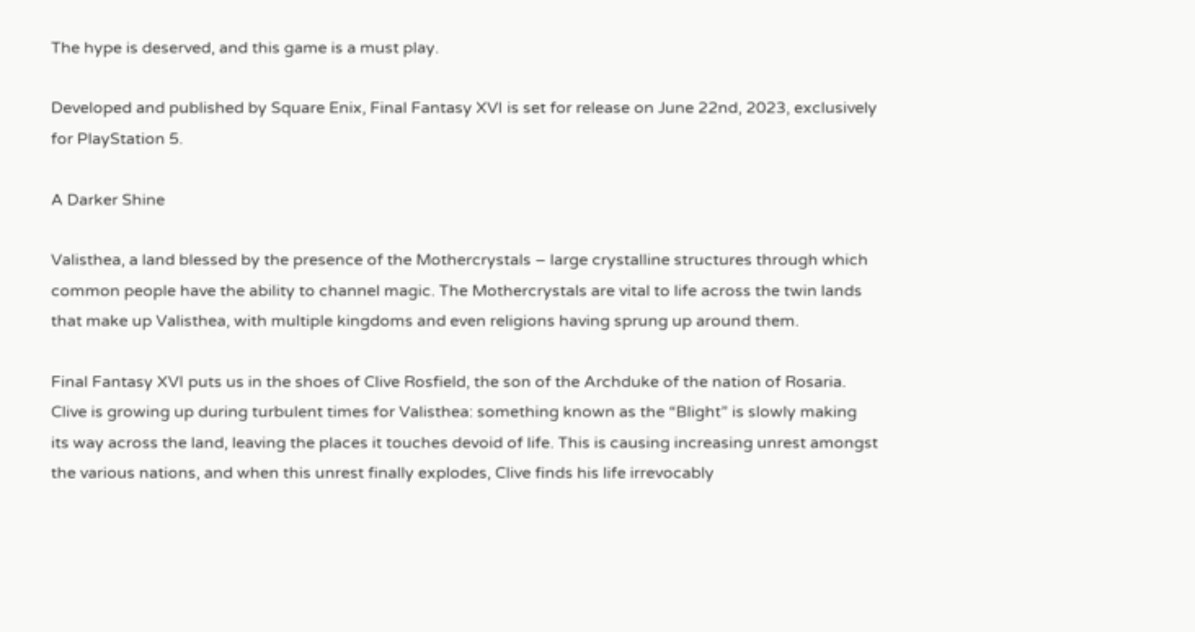The hype is deserved, and this game is a must play.

Developed and published by Square Enix, Final Fantasy XVI is set for release on June 22nd, 2023, exclusively for PlayStation 5.

A Darker Shine

Valisthea, a land blessed by the presence of the Mothercrystals – large crystalline structures through which common people have the ability to channel magic. The Mothercrystals are vital to life across the twin lands that make up Valisthea, with multiple kingdoms and even religions having sprung up around them.

Final Fantasy XVI puts us in the shoes of Clive Rosfield, the son of the Archduke of the nation of Rosaria. Clive is growing up during turbulent times for Valisthea: something known as the “Blight” is slowly making its way across the land, leaving the places it touches devoid of life. This is causing increasing unrest amongst the various nations, and when this unrest finally explodes, Clive finds his life irrevocably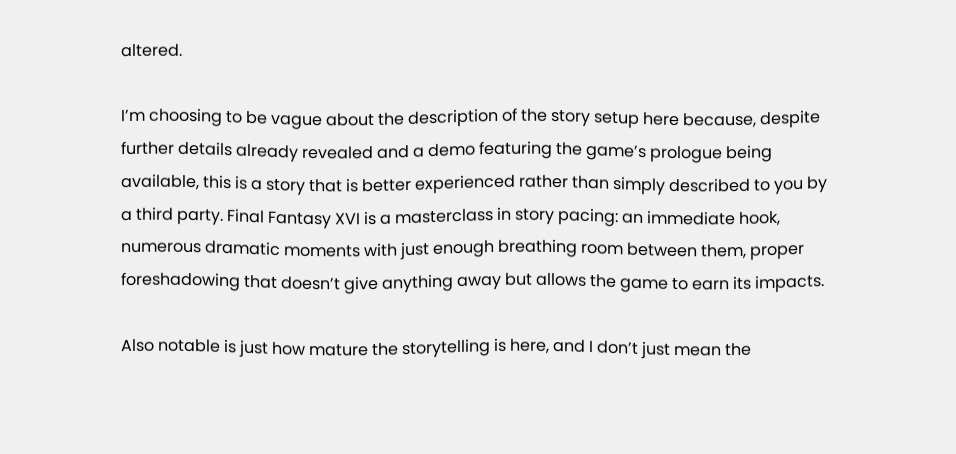altered.

I’m choosing to be vague about the description of the story setup here because, despite further details already revealed and a demo featuring the game’s prologue being available, this is a story that is better experienced rather than simply described to you by a third party. Final Fantasy XVI is a masterclass in story pacing: an immediate hook, numerous dramatic moments with just enough breathing room between them, proper foreshadowing that doesn’t give anything away but allows the game to earn its impacts.

Also notable is just how mature the storytelling is here, and I don’t just mean the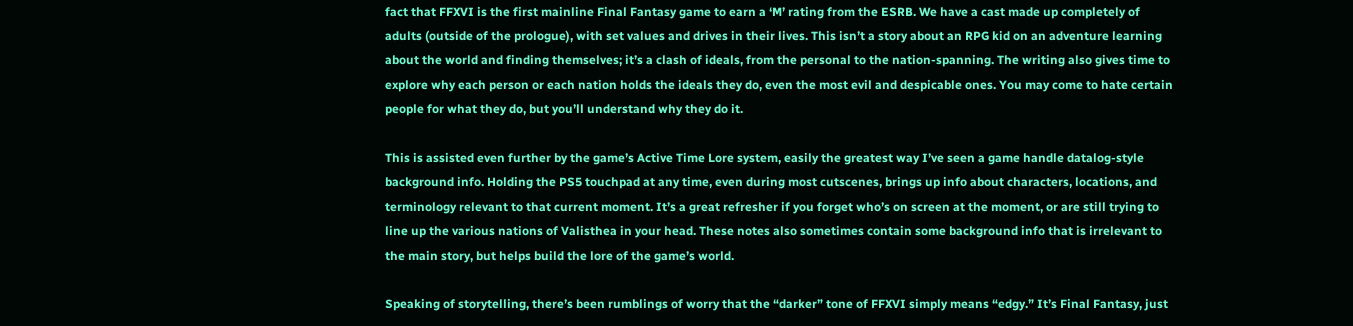fact that FFXVI is the first mainline Final Fantasy game to earn a ‘M’ rating from the ESRB. We have a cast made up completely of adults (outside of the prologue), with set values and drives in their lives. This isn’t a story about an RPG kid on an adventure learning about the world and finding themselves; it’s a clash of ideals, from the personal to the nation-spanning. The writing also gives time to explore why each person or each nation holds the ideals they do, even the most evil and despicable ones. You may come to hate certain people for what they do, but you’ll understand why they do it.

This is assisted even further by the game’s Active Time Lore system, easily the greatest way I’ve seen a game handle datalog-style background info. Holding the PS5 touchpad at any time, even during most cutscenes, brings up info about characters, locations, and terminology relevant to that current moment. It’s a great refresher if you forget who’s on screen at the moment, or are still trying to line up the various nations of Valisthea in your head. These notes also sometimes contain some background info that is irrelevant to the main story, but helps build the lore of the game’s world.

Speaking of storytelling, there’s been rumblings of worry that the “darker” tone of FFXVI simply means “edgy.” It’s Final Fantasy, just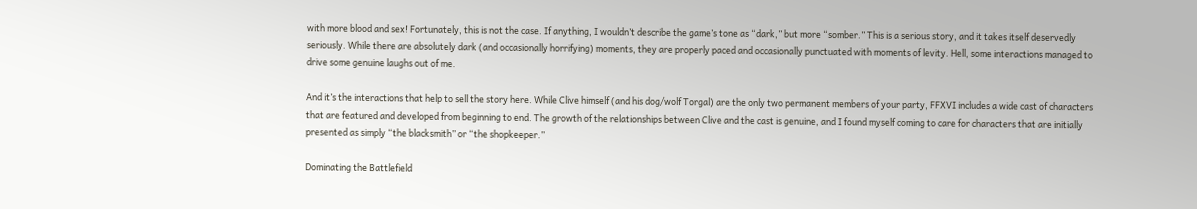with more blood and sex! Fortunately, this is not the case. If anything, I wouldn’t describe the game’s tone as “dark,” but more “somber.” This is a serious story, and it takes itself deservedly seriously. While there are absolutely dark (and occasionally horrifying) moments, they are properly paced and occasionally punctuated with moments of levity. Hell, some interactions managed to drive some genuine laughs out of me.

And it’s the interactions that help to sell the story here. While Clive himself (and his dog/wolf Torgal) are the only two permanent members of your party, FFXVI includes a wide cast of characters that are featured and developed from beginning to end. The growth of the relationships between Clive and the cast is genuine, and I found myself coming to care for characters that are initially presented as simply “the blacksmith” or “the shopkeeper.”

Dominating the Battlefield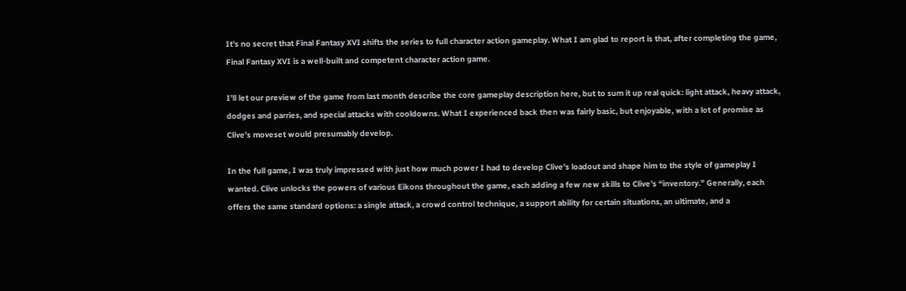It’s no secret that Final Fantasy XVI shifts the series to full character action gameplay. What I am glad to report is that, after completing the game, Final Fantasy XVI is a well-built and competent character action game.

I’ll let our preview of the game from last month describe the core gameplay description here, but to sum it up real quick: light attack, heavy attack, dodges and parries, and special attacks with cooldowns. What I experienced back then was fairly basic, but enjoyable, with a lot of promise as Clive’s moveset would presumably develop.

In the full game, I was truly impressed with just how much power I had to develop Clive’s loadout and shape him to the style of gameplay I wanted. Clive unlocks the powers of various Eikons throughout the game, each adding a few new skills to Clive’s “inventory.” Generally, each offers the same standard options: a single attack, a crowd control technique, a support ability for certain situations, an ultimate, and a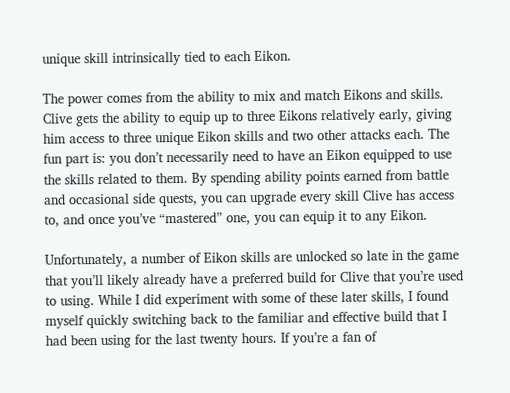unique skill intrinsically tied to each Eikon.

The power comes from the ability to mix and match Eikons and skills. Clive gets the ability to equip up to three Eikons relatively early, giving him access to three unique Eikon skills and two other attacks each. The fun part is: you don’t necessarily need to have an Eikon equipped to use the skills related to them. By spending ability points earned from battle and occasional side quests, you can upgrade every skill Clive has access to, and once you’ve “mastered” one, you can equip it to any Eikon.

Unfortunately, a number of Eikon skills are unlocked so late in the game that you’ll likely already have a preferred build for Clive that you’re used to using. While I did experiment with some of these later skills, I found myself quickly switching back to the familiar and effective build that I had been using for the last twenty hours. If you’re a fan of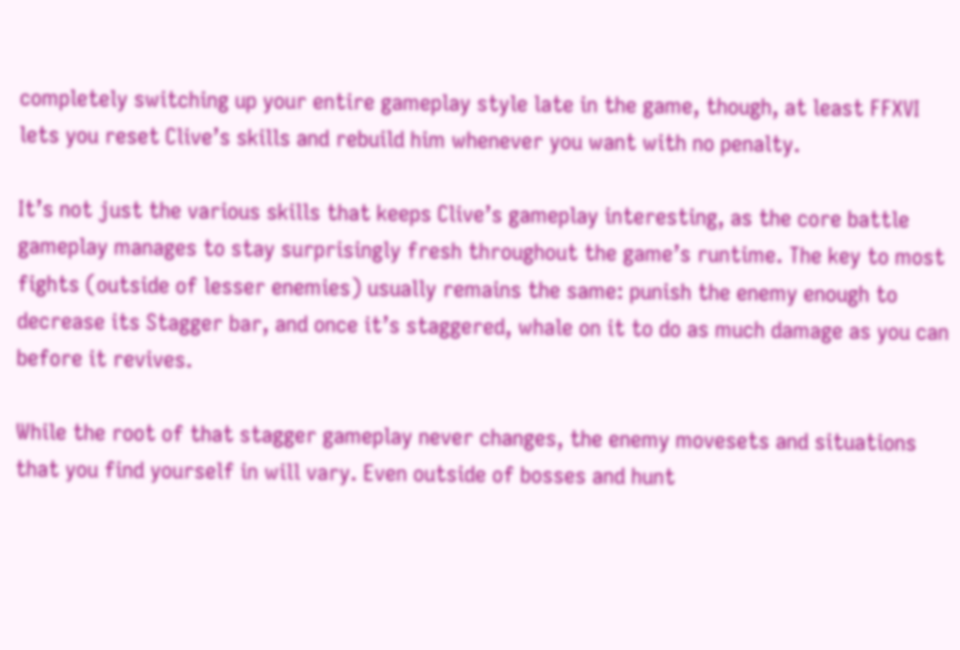completely switching up your entire gameplay style late in the game, though, at least FFXVI lets you reset Clive’s skills and rebuild him whenever you want with no penalty.

It’s not just the various skills that keeps Clive’s gameplay interesting, as the core battle gameplay manages to stay surprisingly fresh throughout the game’s runtime. The key to most fights (outside of lesser enemies) usually remains the same: punish the enemy enough to decrease its Stagger bar, and once it’s staggered, whale on it to do as much damage as you can before it revives.

While the root of that stagger gameplay never changes, the enemy movesets and situations that you find yourself in will vary. Even outside of bosses and hunt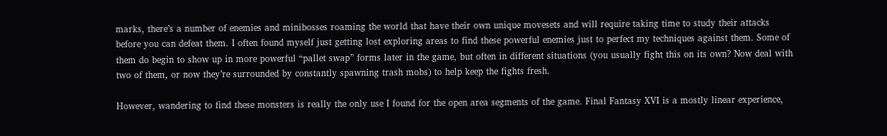marks, there’s a number of enemies and minibosses roaming the world that have their own unique movesets and will require taking time to study their attacks before you can defeat them. I often found myself just getting lost exploring areas to find these powerful enemies just to perfect my techniques against them. Some of them do begin to show up in more powerful “pallet swap” forms later in the game, but often in different situations (you usually fight this on its own? Now deal with two of them, or now they’re surrounded by constantly spawning trash mobs) to help keep the fights fresh.

However, wandering to find these monsters is really the only use I found for the open area segments of the game. Final Fantasy XVI is a mostly linear experience,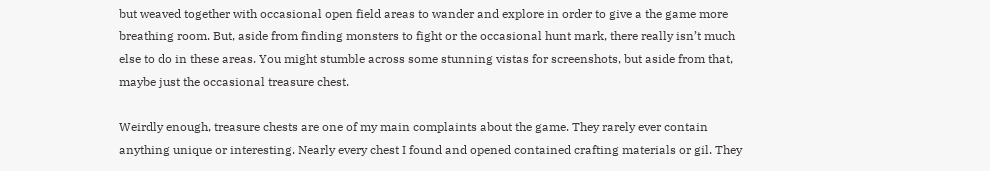but weaved together with occasional open field areas to wander and explore in order to give a the game more breathing room. But, aside from finding monsters to fight or the occasional hunt mark, there really isn’t much else to do in these areas. You might stumble across some stunning vistas for screenshots, but aside from that, maybe just the occasional treasure chest.

Weirdly enough, treasure chests are one of my main complaints about the game. They rarely ever contain anything unique or interesting. Nearly every chest I found and opened contained crafting materials or gil. They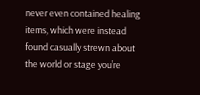never even contained healing items, which were instead found casually strewn about the world or stage you’re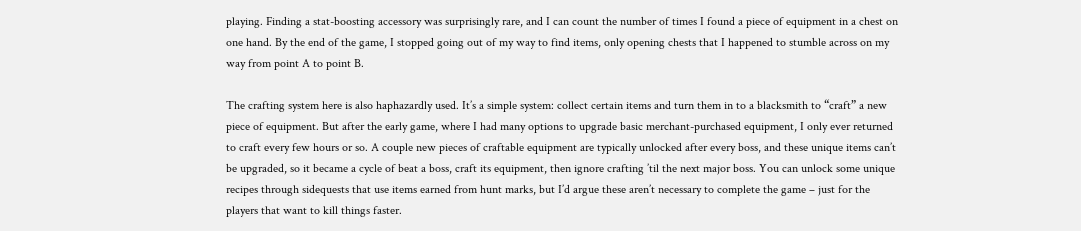playing. Finding a stat-boosting accessory was surprisingly rare, and I can count the number of times I found a piece of equipment in a chest on one hand. By the end of the game, I stopped going out of my way to find items, only opening chests that I happened to stumble across on my way from point A to point B.

The crafting system here is also haphazardly used. It’s a simple system: collect certain items and turn them in to a blacksmith to “craft” a new piece of equipment. But after the early game, where I had many options to upgrade basic merchant-purchased equipment, I only ever returned to craft every few hours or so. A couple new pieces of craftable equipment are typically unlocked after every boss, and these unique items can’t be upgraded, so it became a cycle of beat a boss, craft its equipment, then ignore crafting ’til the next major boss. You can unlock some unique recipes through sidequests that use items earned from hunt marks, but I’d argue these aren’t necessary to complete the game – just for the players that want to kill things faster.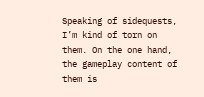Speaking of sidequests, I’m kind of torn on them. On the one hand, the gameplay content of them is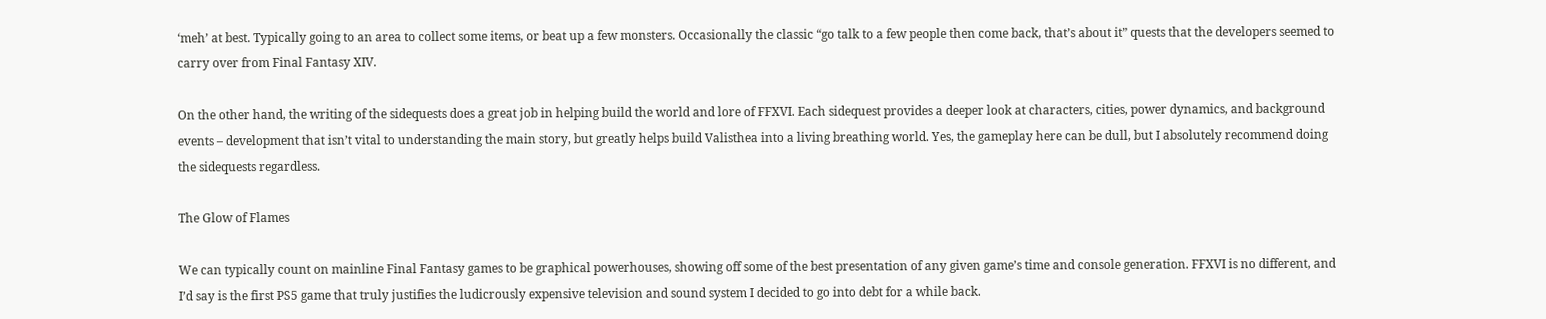‘meh’ at best. Typically going to an area to collect some items, or beat up a few monsters. Occasionally the classic “go talk to a few people then come back, that’s about it” quests that the developers seemed to carry over from Final Fantasy XIV.

On the other hand, the writing of the sidequests does a great job in helping build the world and lore of FFXVI. Each sidequest provides a deeper look at characters, cities, power dynamics, and background events – development that isn’t vital to understanding the main story, but greatly helps build Valisthea into a living breathing world. Yes, the gameplay here can be dull, but I absolutely recommend doing the sidequests regardless.

The Glow of Flames

We can typically count on mainline Final Fantasy games to be graphical powerhouses, showing off some of the best presentation of any given game’s time and console generation. FFXVI is no different, and I’d say is the first PS5 game that truly justifies the ludicrously expensive television and sound system I decided to go into debt for a while back.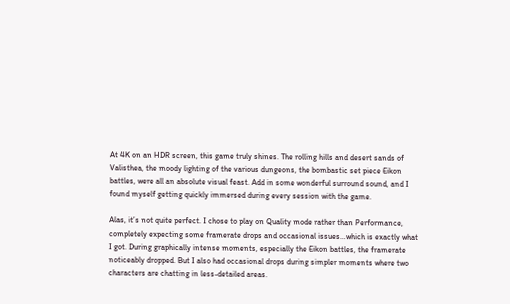At 4K on an HDR screen, this game truly shines. The rolling hills and desert sands of Valisthea, the moody lighting of the various dungeons, the bombastic set piece Eikon battles, were all an absolute visual feast. Add in some wonderful surround sound, and I found myself getting quickly immersed during every session with the game.

Alas, it’s not quite perfect. I chose to play on Quality mode rather than Performance, completely expecting some framerate drops and occasional issues…which is exactly what I got. During graphically intense moments, especially the Eikon battles, the framerate noticeably dropped. But I also had occasional drops during simpler moments where two characters are chatting in less-detailed areas.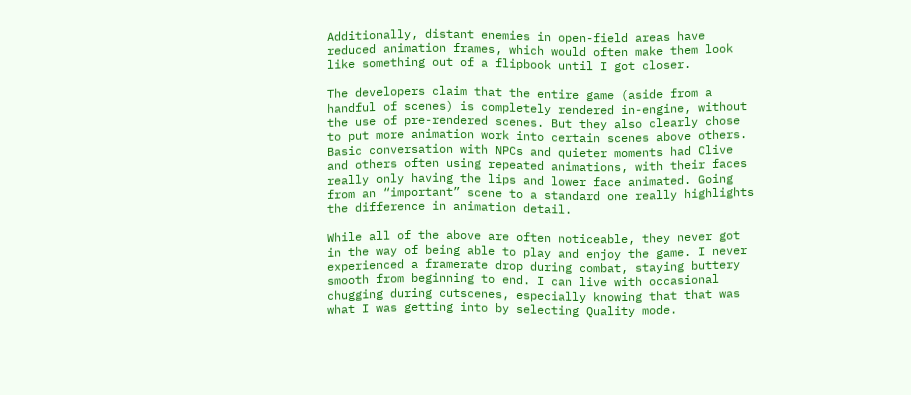Additionally, distant enemies in open-field areas have reduced animation frames, which would often make them look like something out of a flipbook until I got closer.

The developers claim that the entire game (aside from a handful of scenes) is completely rendered in-engine, without the use of pre-rendered scenes. But they also clearly chose to put more animation work into certain scenes above others. Basic conversation with NPCs and quieter moments had Clive and others often using repeated animations, with their faces really only having the lips and lower face animated. Going from an “important” scene to a standard one really highlights the difference in animation detail.

While all of the above are often noticeable, they never got in the way of being able to play and enjoy the game. I never experienced a framerate drop during combat, staying buttery smooth from beginning to end. I can live with occasional chugging during cutscenes, especially knowing that that was what I was getting into by selecting Quality mode.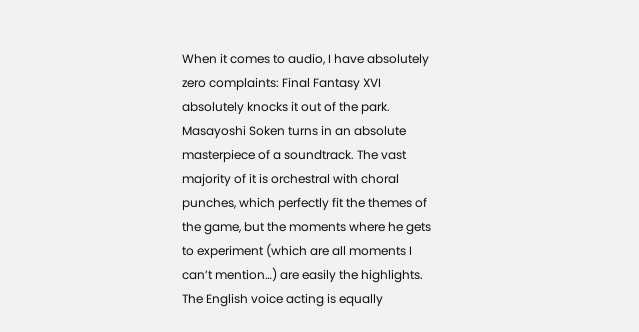When it comes to audio, I have absolutely zero complaints: Final Fantasy XVI absolutely knocks it out of the park. Masayoshi Soken turns in an absolute masterpiece of a soundtrack. The vast majority of it is orchestral with choral punches, which perfectly fit the themes of the game, but the moments where he gets to experiment (which are all moments I can’t mention…) are easily the highlights. The English voice acting is equally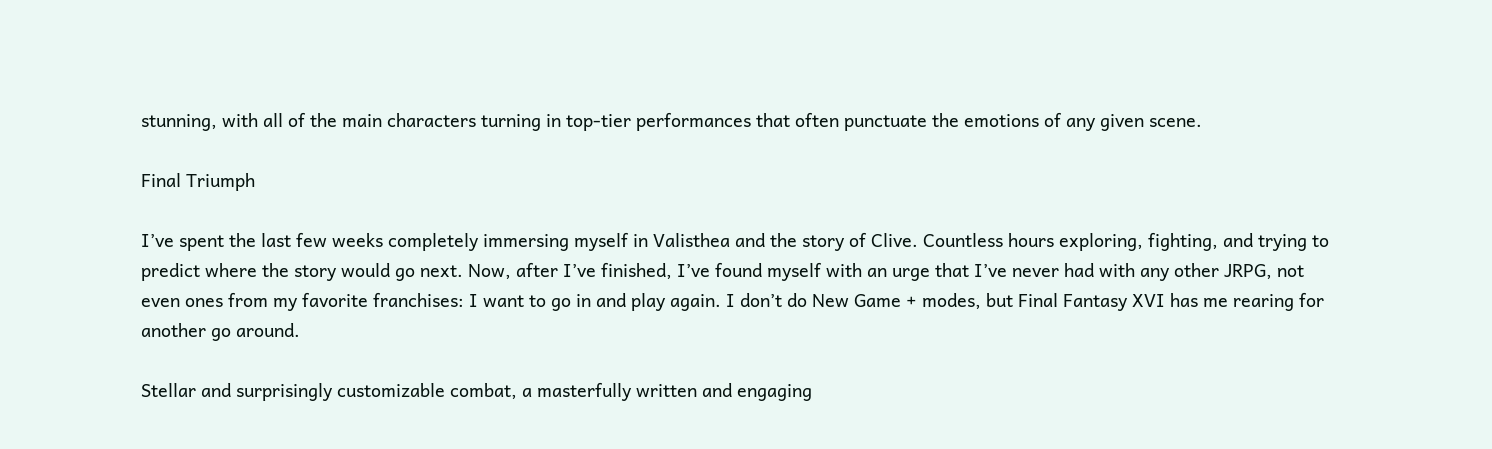stunning, with all of the main characters turning in top-tier performances that often punctuate the emotions of any given scene.

Final Triumph

I’ve spent the last few weeks completely immersing myself in Valisthea and the story of Clive. Countless hours exploring, fighting, and trying to predict where the story would go next. Now, after I’ve finished, I’ve found myself with an urge that I’ve never had with any other JRPG, not even ones from my favorite franchises: I want to go in and play again. I don’t do New Game + modes, but Final Fantasy XVI has me rearing for another go around.

Stellar and surprisingly customizable combat, a masterfully written and engaging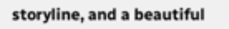storyline, and a beautiful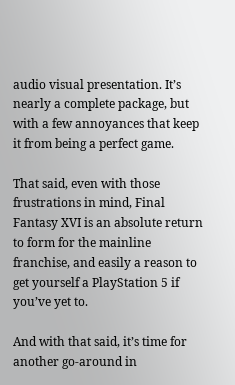audio visual presentation. It’s nearly a complete package, but with a few annoyances that keep it from being a perfect game.

That said, even with those frustrations in mind, Final Fantasy XVI is an absolute return to form for the mainline franchise, and easily a reason to get yourself a PlayStation 5 if you’ve yet to.

And with that said, it’s time for another go-around in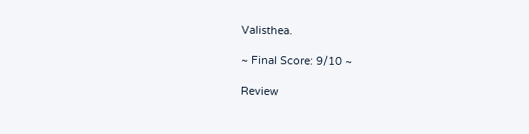Valisthea.

~ Final Score: 9/10 ~

Review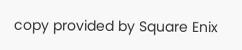copy provided by Square Enix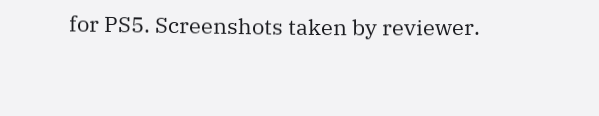for PS5. Screenshots taken by reviewer.